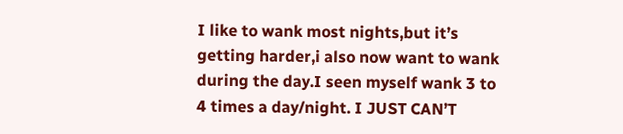I like to wank most nights,but it’s getting harder,i also now want to wank during the day.I seen myself wank 3 to 4 times a day/night. I JUST CAN’T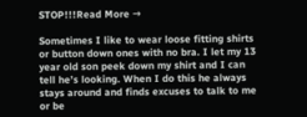STOP!!!Read More →

Sometimes I like to wear loose fitting shirts or button down ones with no bra. I let my 13 year old son peek down my shirt and I can tell he’s looking. When I do this he always stays around and finds excuses to talk to me or be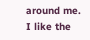around me. I like the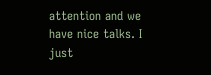attention and we have nice talks. I just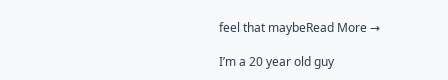feel that maybeRead More →

I’m a 20 year old guy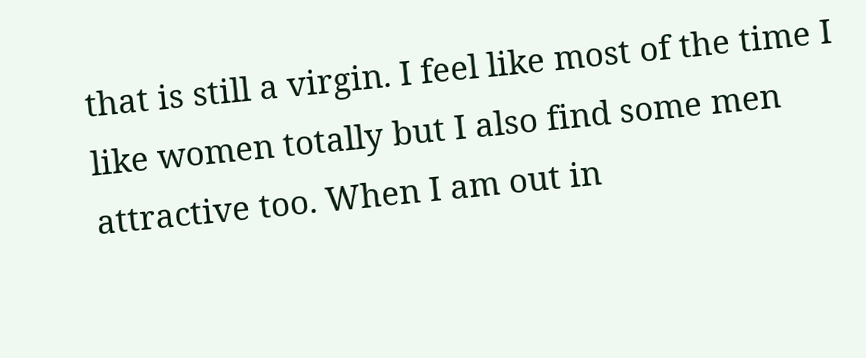that is still a virgin. I feel like most of the time I like women totally but I also find some men attractive too. When I am out in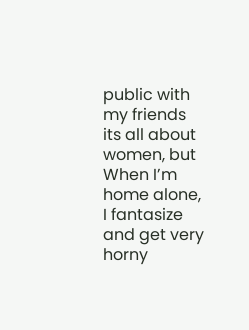public with my friends its all about women, but When I’m home alone, I fantasize and get very horny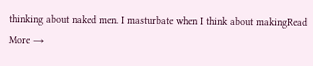thinking about naked men. I masturbate when I think about makingRead More →